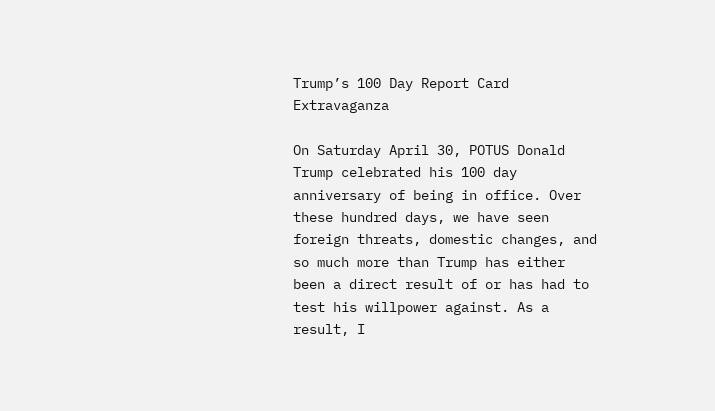Trump’s 100 Day Report Card Extravaganza

On Saturday April 30, POTUS Donald Trump celebrated his 100 day anniversary of being in office. Over these hundred days, we have seen foreign threats, domestic changes, and so much more than Trump has either been a direct result of or has had to test his willpower against. As a result, I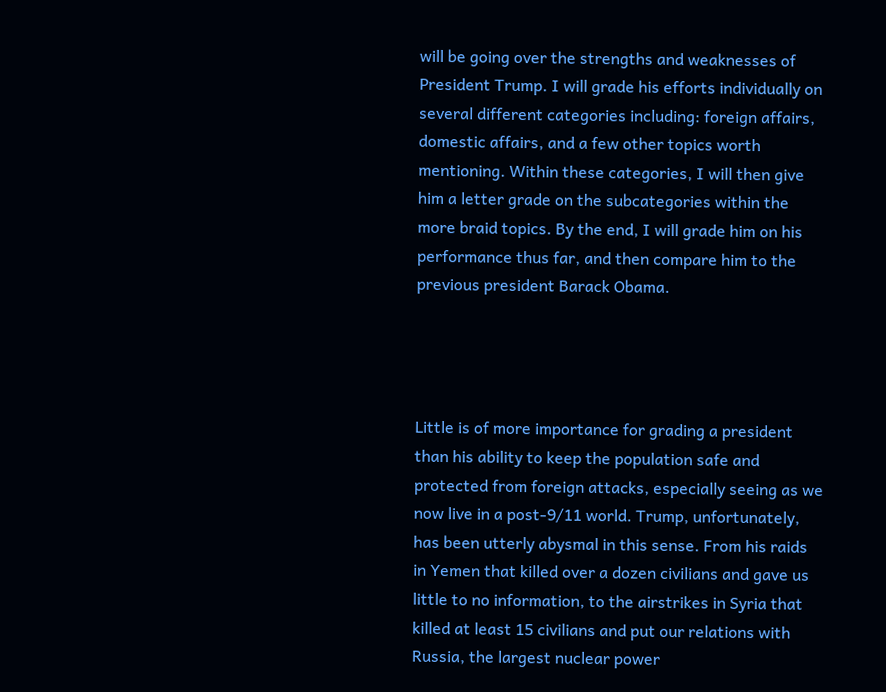will be going over the strengths and weaknesses of President Trump. I will grade his efforts individually on several different categories including: foreign affairs, domestic affairs, and a few other topics worth mentioning. Within these categories, I will then give him a letter grade on the subcategories within the more braid topics. By the end, I will grade him on his performance thus far, and then compare him to the previous president Barack Obama.




Little is of more importance for grading a president than his ability to keep the population safe and protected from foreign attacks, especially seeing as we now live in a post-9/11 world. Trump, unfortunately, has been utterly abysmal in this sense. From his raids in Yemen that killed over a dozen civilians and gave us little to no information, to the airstrikes in Syria that killed at least 15 civilians and put our relations with Russia, the largest nuclear power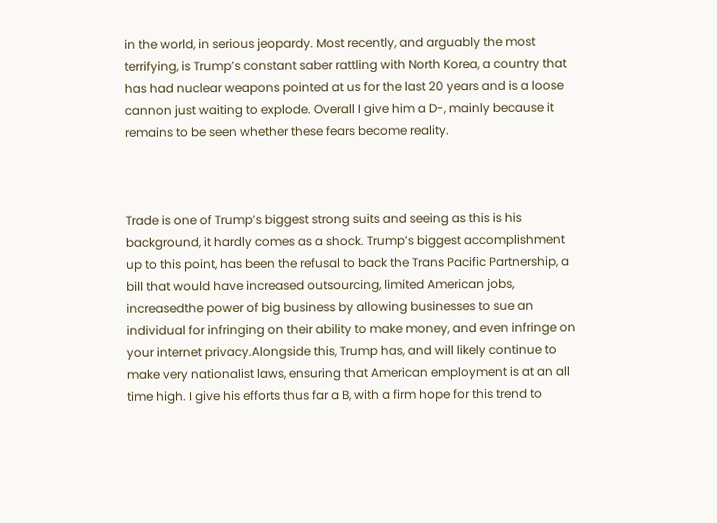in the world, in serious jeopardy. Most recently, and arguably the most terrifying, is Trump’s constant saber rattling with North Korea, a country that has had nuclear weapons pointed at us for the last 20 years and is a loose cannon just waiting to explode. Overall I give him a D-, mainly because it remains to be seen whether these fears become reality.



Trade is one of Trump’s biggest strong suits and seeing as this is his background, it hardly comes as a shock. Trump’s biggest accomplishment up to this point, has been the refusal to back the Trans Pacific Partnership, a bill that would have increased outsourcing, limited American jobs, increasedthe power of big business by allowing businesses to sue an individual for infringing on their ability to make money, and even infringe on your internet privacy.Alongside this, Trump has, and will likely continue to make very nationalist laws, ensuring that American employment is at an all time high. I give his efforts thus far a B, with a firm hope for this trend to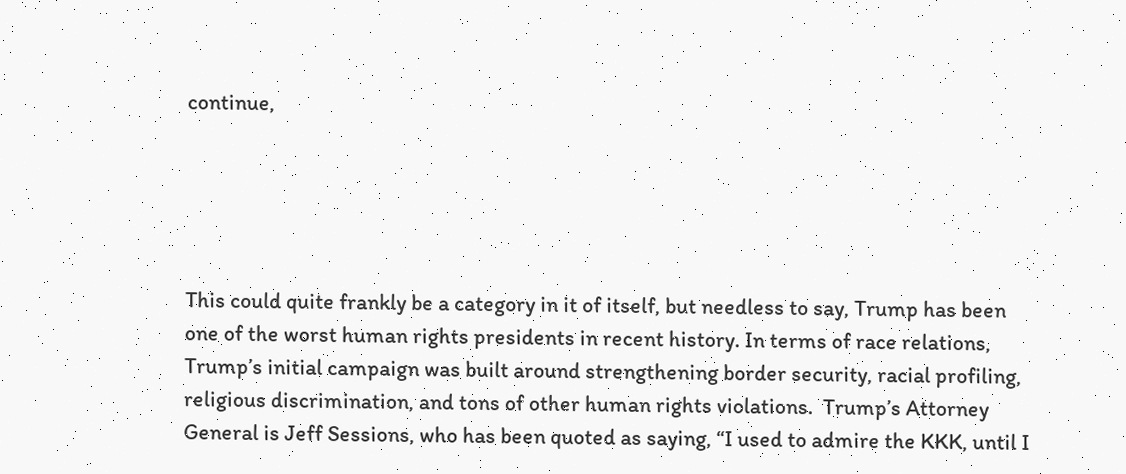continue,





This could quite frankly be a category in it of itself, but needless to say, Trump has been one of the worst human rights presidents in recent history. In terms of race relations, Trump’s initial campaign was built around strengthening border security, racial profiling, religious discrimination, and tons of other human rights violations.  Trump’s Attorney General is Jeff Sessions, who has been quoted as saying, “I used to admire the KKK, until I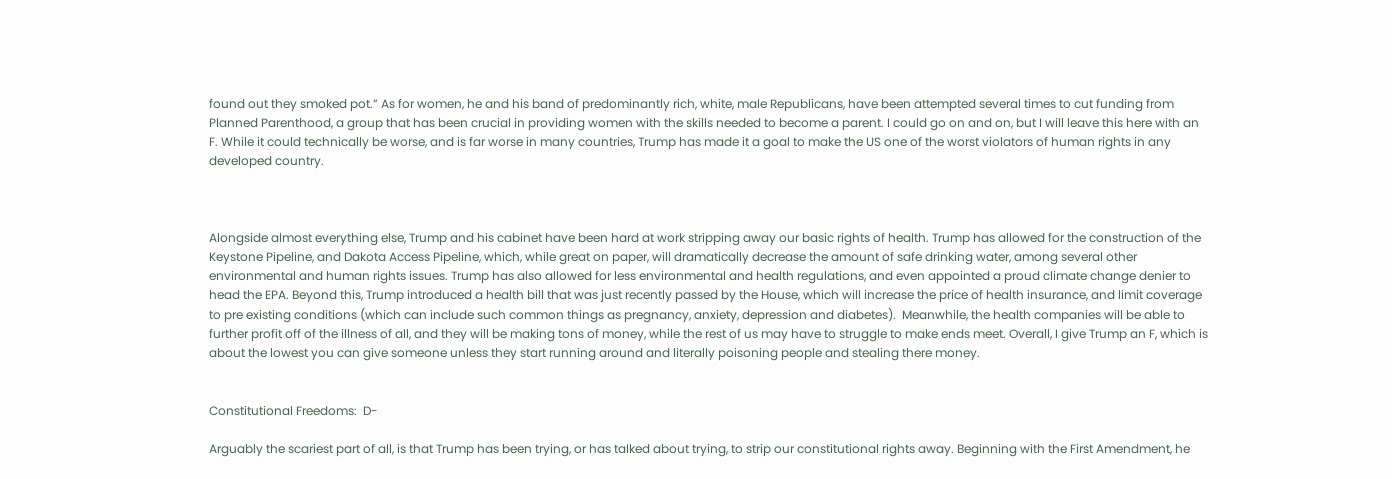found out they smoked pot.” As for women, he and his band of predominantly rich, white, male Republicans, have been attempted several times to cut funding from Planned Parenthood, a group that has been crucial in providing women with the skills needed to become a parent. I could go on and on, but I will leave this here with an F. While it could technically be worse, and is far worse in many countries, Trump has made it a goal to make the US one of the worst violators of human rights in any developed country.



Alongside almost everything else, Trump and his cabinet have been hard at work stripping away our basic rights of health. Trump has allowed for the construction of the Keystone Pipeline, and Dakota Access Pipeline, which, while great on paper, will dramatically decrease the amount of safe drinking water, among several other environmental and human rights issues. Trump has also allowed for less environmental and health regulations, and even appointed a proud climate change denier to head the EPA. Beyond this, Trump introduced a health bill that was just recently passed by the House, which will increase the price of health insurance, and limit coverage to pre existing conditions (which can include such common things as pregnancy, anxiety, depression and diabetes).  Meanwhile, the health companies will be able to further profit off of the illness of all, and they will be making tons of money, while the rest of us may have to struggle to make ends meet. Overall, I give Trump an F, which is about the lowest you can give someone unless they start running around and literally poisoning people and stealing there money.


Constitutional Freedoms:  D-

Arguably the scariest part of all, is that Trump has been trying, or has talked about trying, to strip our constitutional rights away. Beginning with the First Amendment, he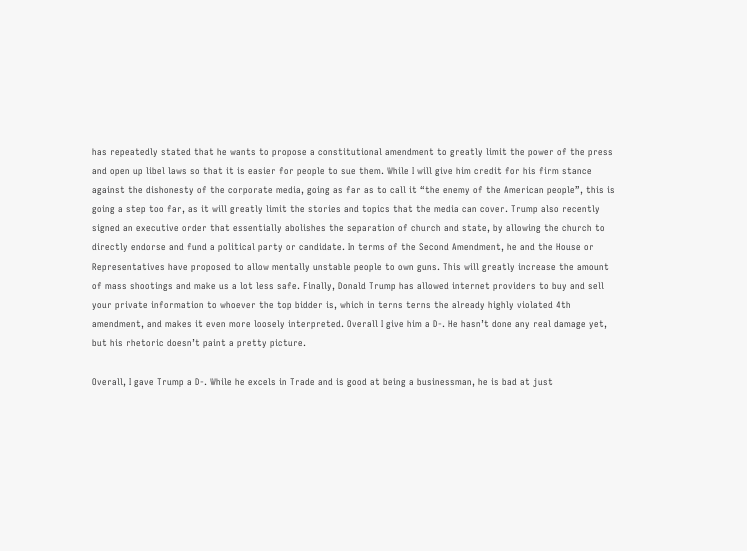has repeatedly stated that he wants to propose a constitutional amendment to greatly limit the power of the press and open up libel laws so that it is easier for people to sue them. While I will give him credit for his firm stance against the dishonesty of the corporate media, going as far as to call it “the enemy of the American people”, this is going a step too far, as it will greatly limit the stories and topics that the media can cover. Trump also recently signed an executive order that essentially abolishes the separation of church and state, by allowing the church to directly endorse and fund a political party or candidate. In terms of the Second Amendment, he and the House or Representatives have proposed to allow mentally unstable people to own guns. This will greatly increase the amount of mass shootings and make us a lot less safe. Finally, Donald Trump has allowed internet providers to buy and sell your private information to whoever the top bidder is, which in terns terns the already highly violated 4th amendment, and makes it even more loosely interpreted. Overall I give him a D-. He hasn’t done any real damage yet, but his rhetoric doesn’t paint a pretty picture.

Overall, I gave Trump a D-. While he excels in Trade and is good at being a businessman, he is bad at just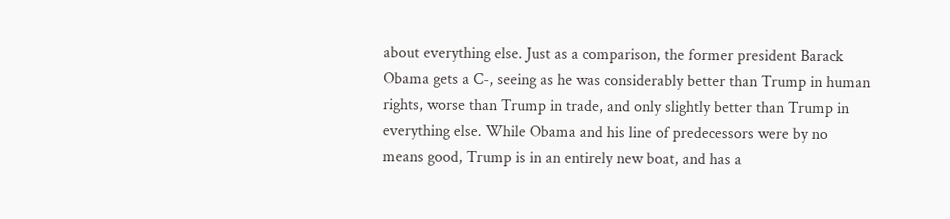about everything else. Just as a comparison, the former president Barack Obama gets a C-, seeing as he was considerably better than Trump in human rights, worse than Trump in trade, and only slightly better than Trump in everything else. While Obama and his line of predecessors were by no means good, Trump is in an entirely new boat, and has a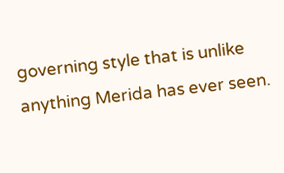governing style that is unlike anything Merida has ever seen.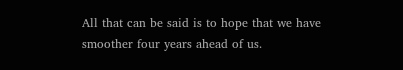All that can be said is to hope that we have smoother four years ahead of us.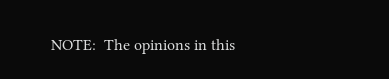NOTE:  The opinions in this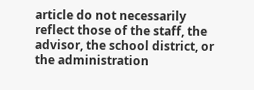article do not necessarily reflect those of the staff, the advisor, the school district, or the administration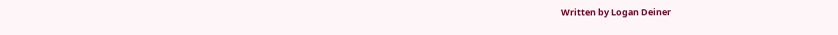Written by Logan Deiner